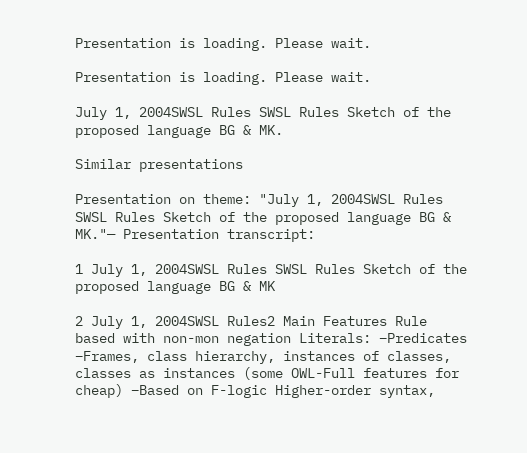Presentation is loading. Please wait.

Presentation is loading. Please wait.

July 1, 2004SWSL Rules SWSL Rules Sketch of the proposed language BG & MK.

Similar presentations

Presentation on theme: "July 1, 2004SWSL Rules SWSL Rules Sketch of the proposed language BG & MK."— Presentation transcript:

1 July 1, 2004SWSL Rules SWSL Rules Sketch of the proposed language BG & MK

2 July 1, 2004SWSL Rules2 Main Features Rule based with non-mon negation Literals: –Predicates –Frames, class hierarchy, instances of classes, classes as instances (some OWL-Full features for cheap) –Based on F-logic Higher-order syntax,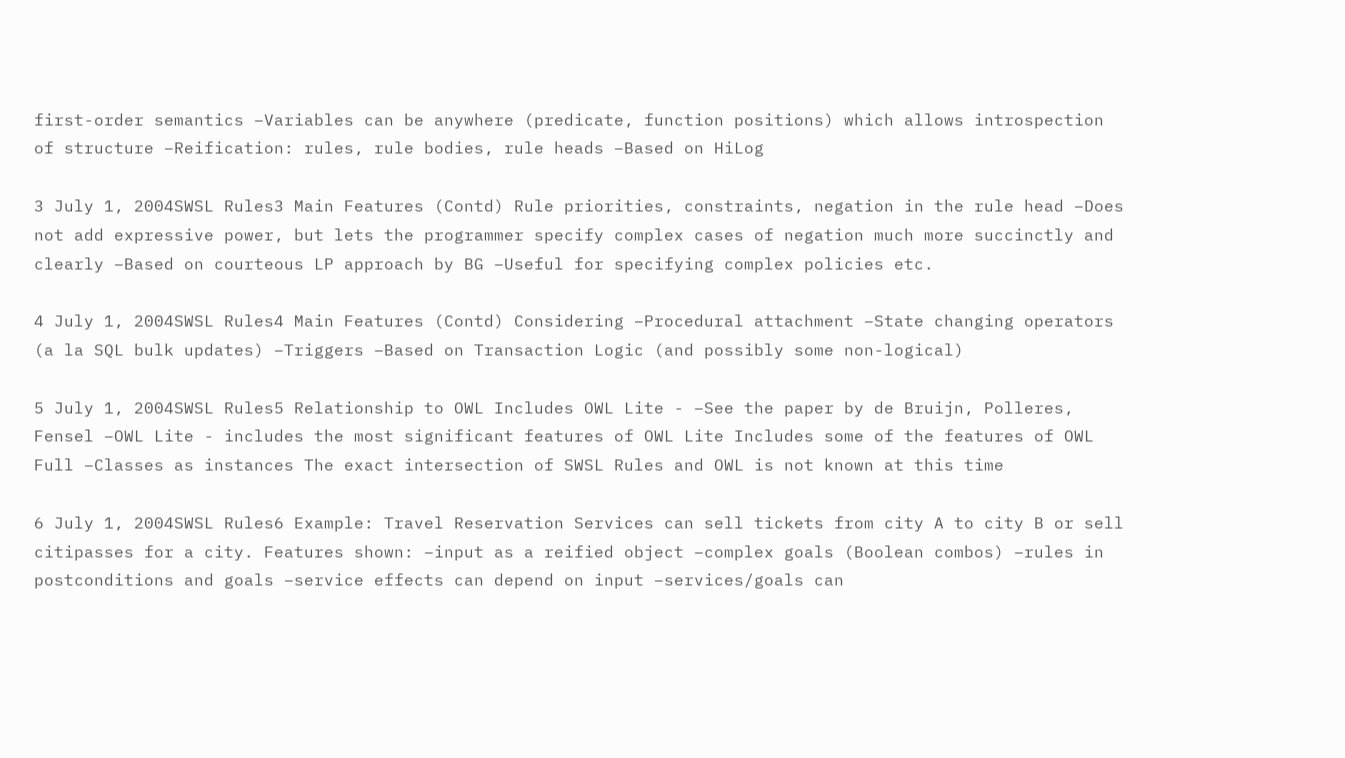first-order semantics –Variables can be anywhere (predicate, function positions) which allows introspection of structure –Reification: rules, rule bodies, rule heads –Based on HiLog

3 July 1, 2004SWSL Rules3 Main Features (Contd) Rule priorities, constraints, negation in the rule head –Does not add expressive power, but lets the programmer specify complex cases of negation much more succinctly and clearly –Based on courteous LP approach by BG –Useful for specifying complex policies etc.

4 July 1, 2004SWSL Rules4 Main Features (Contd) Considering –Procedural attachment –State changing operators (a la SQL bulk updates) –Triggers –Based on Transaction Logic (and possibly some non-logical)

5 July 1, 2004SWSL Rules5 Relationship to OWL Includes OWL Lite - –See the paper by de Bruijn, Polleres, Fensel –OWL Lite - includes the most significant features of OWL Lite Includes some of the features of OWL Full –Classes as instances The exact intersection of SWSL Rules and OWL is not known at this time

6 July 1, 2004SWSL Rules6 Example: Travel Reservation Services can sell tickets from city A to city B or sell citipasses for a city. Features shown: –input as a reified object –complex goals (Boolean combos) –rules in postconditions and goals –service effects can depend on input –services/goals can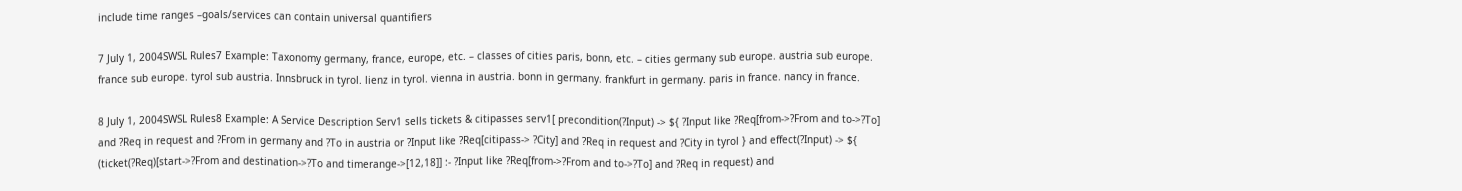include time ranges –goals/services can contain universal quantifiers

7 July 1, 2004SWSL Rules7 Example: Taxonomy germany, france, europe, etc. – classes of cities paris, bonn, etc. – cities germany sub europe. austria sub europe. france sub europe. tyrol sub austria. Innsbruck in tyrol. lienz in tyrol. vienna in austria. bonn in germany. frankfurt in germany. paris in france. nancy in france.

8 July 1, 2004SWSL Rules8 Example: A Service Description Serv1 sells tickets & citipasses serv1[ precondition(?Input) -> ${ ?Input like ?Req[from->?From and to->?To] and ?Req in request and ?From in germany and ?To in austria or ?Input like ?Req[citipass-> ?City] and ?Req in request and ?City in tyrol } and effect(?Input) -> ${ (ticket(?Req)[start->?From and destination->?To and timerange->[12,18]] :- ?Input like ?Req[from->?From and to->?To] and ?Req in request) and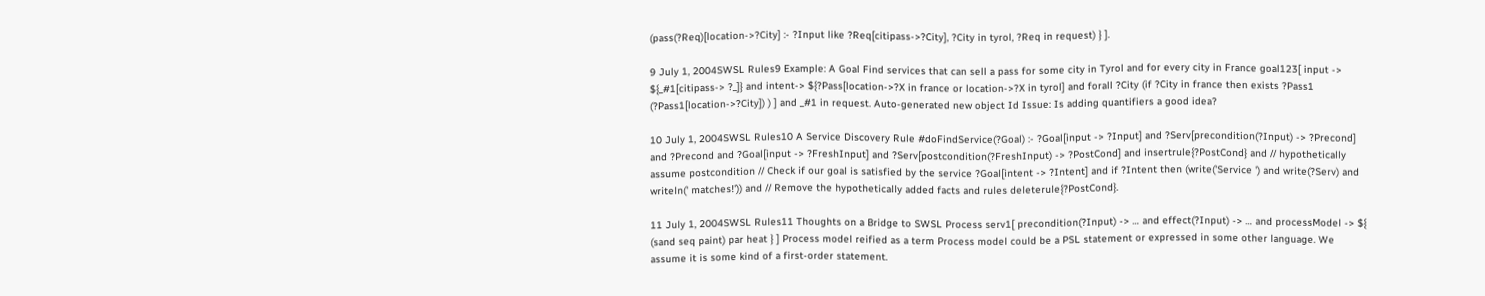(pass(?Req)[location->?City] :- ?Input like ?Req[citipass->?City], ?City in tyrol, ?Req in request) } ].

9 July 1, 2004SWSL Rules9 Example: A Goal Find services that can sell a pass for some city in Tyrol and for every city in France goal123[ input -> ${_#1[citipass-> ?_]} and intent-> ${?Pass[location->?X in france or location->?X in tyrol] and forall ?City (if ?City in france then exists ?Pass1 (?Pass1[location->?City]) ) ] and _#1 in request. Auto-generated new object Id Issue: Is adding quantifiers a good idea?

10 July 1, 2004SWSL Rules10 A Service Discovery Rule #doFindService(?Goal) :- ?Goal[input -> ?Input] and ?Serv[precondition(?Input) -> ?Precond] and ?Precond and ?Goal[input -> ?FreshInput] and ?Serv[postcondition(?FreshInput) -> ?PostCond] and insertrule{?PostCond} and // hypothetically assume postcondition // Check if our goal is satisfied by the service ?Goal[intent -> ?Intent] and if ?Intent then (write('Service ') and write(?Serv) and writeln(' matches!')) and // Remove the hypothetically added facts and rules deleterule{?PostCond}.

11 July 1, 2004SWSL Rules11 Thoughts on a Bridge to SWSL Process serv1[ precondition(?Input) -> … and effect(?Input) -> … and processModel -> ${ (sand seq paint) par heat } ] Process model reified as a term Process model could be a PSL statement or expressed in some other language. We assume it is some kind of a first-order statement.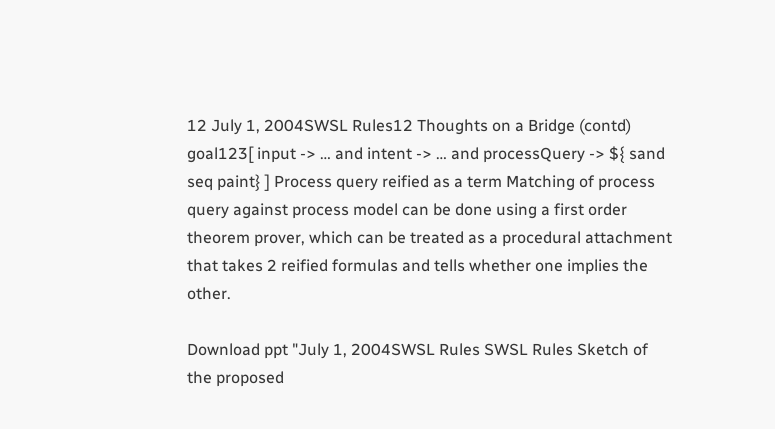12 July 1, 2004SWSL Rules12 Thoughts on a Bridge (contd) goal123[ input -> … and intent -> … and processQuery -> ${ sand seq paint} ] Process query reified as a term Matching of process query against process model can be done using a first order theorem prover, which can be treated as a procedural attachment that takes 2 reified formulas and tells whether one implies the other.

Download ppt "July 1, 2004SWSL Rules SWSL Rules Sketch of the proposed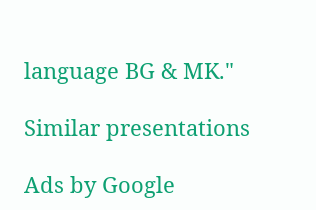language BG & MK."

Similar presentations

Ads by Google